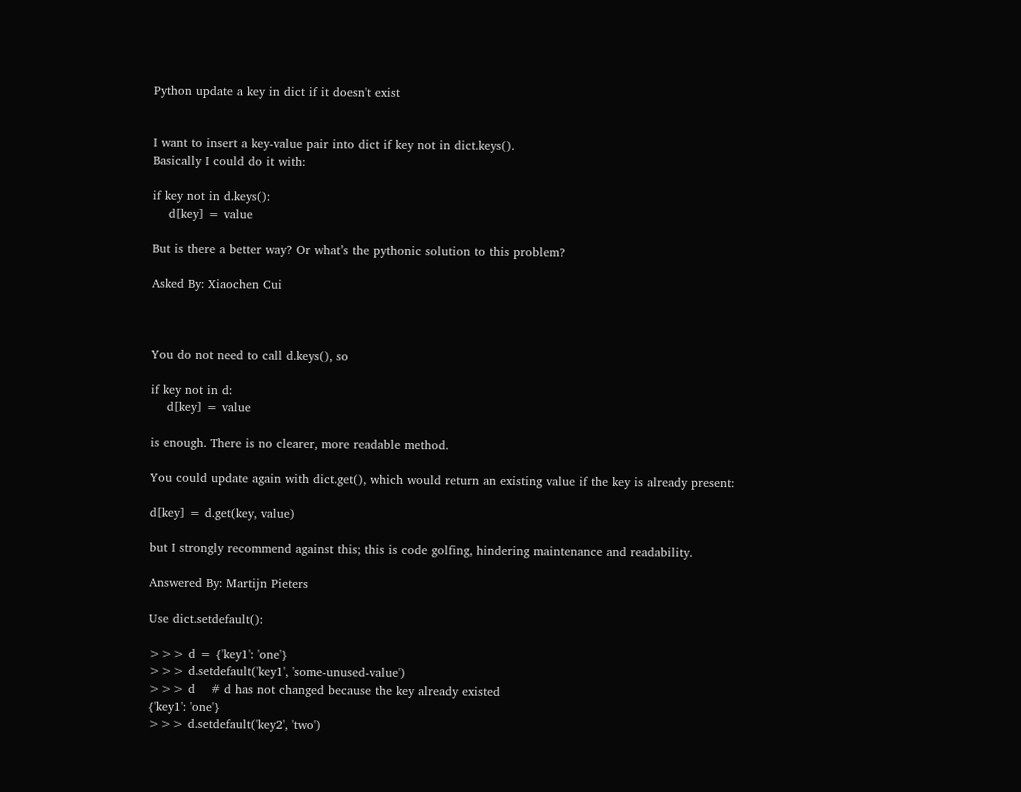Python update a key in dict if it doesn't exist


I want to insert a key-value pair into dict if key not in dict.keys().
Basically I could do it with:

if key not in d.keys():
    d[key] = value

But is there a better way? Or what’s the pythonic solution to this problem?

Asked By: Xiaochen Cui



You do not need to call d.keys(), so

if key not in d:
    d[key] = value

is enough. There is no clearer, more readable method.

You could update again with dict.get(), which would return an existing value if the key is already present:

d[key] = d.get(key, value)

but I strongly recommend against this; this is code golfing, hindering maintenance and readability.

Answered By: Martijn Pieters

Use dict.setdefault():

>>> d = {'key1': 'one'}
>>> d.setdefault('key1', 'some-unused-value')
>>> d    # d has not changed because the key already existed
{'key1': 'one'}
>>> d.setdefault('key2', 'two')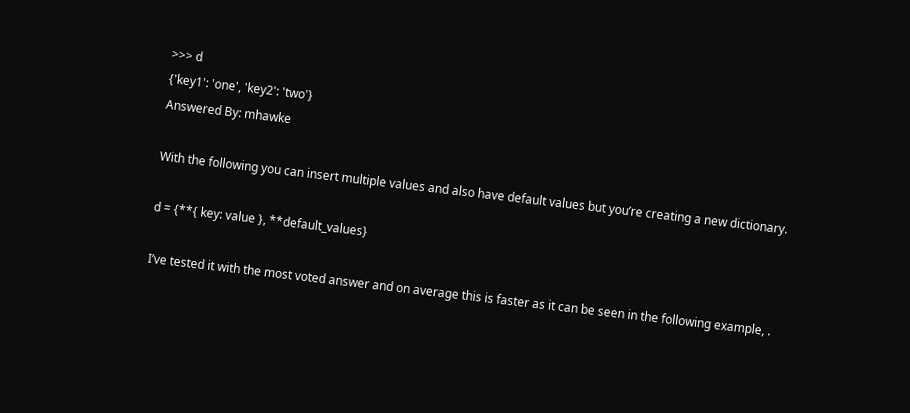>>> d
{'key1': 'one', 'key2': 'two'}
Answered By: mhawke

With the following you can insert multiple values and also have default values but you’re creating a new dictionary.

d = {**{ key: value }, **default_values}

I’ve tested it with the most voted answer and on average this is faster as it can be seen in the following example, .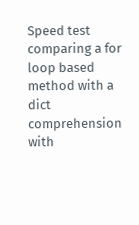Speed test comparing a for loop based method with a dict comprehension with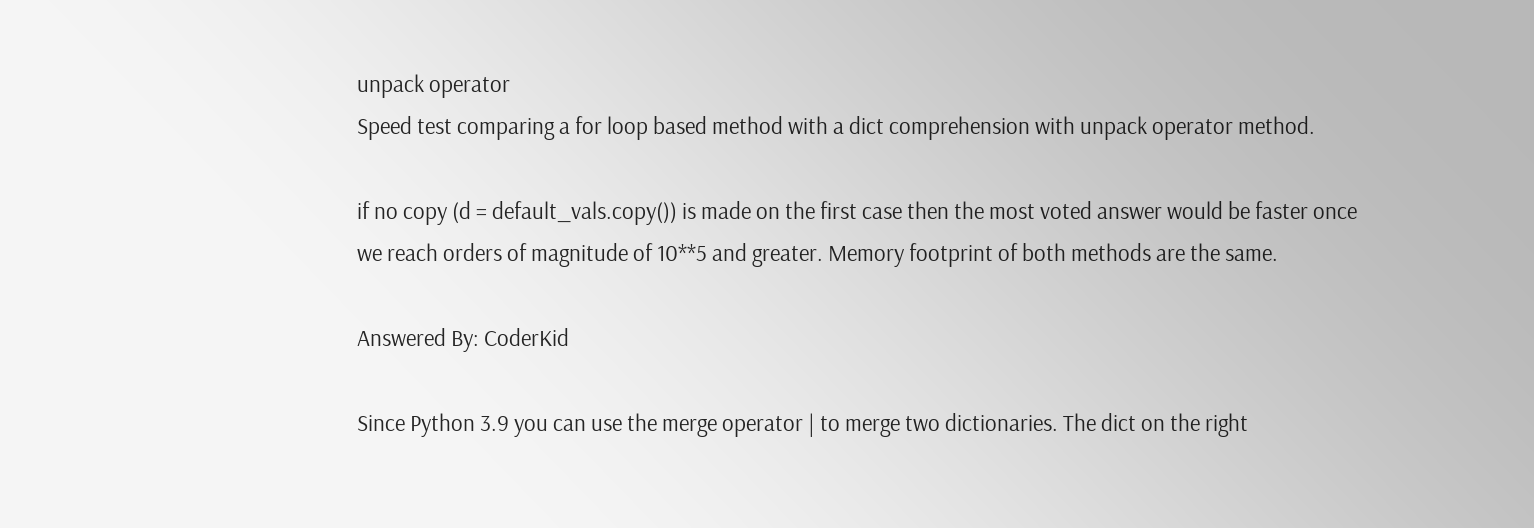unpack operator
Speed test comparing a for loop based method with a dict comprehension with unpack operator method.

if no copy (d = default_vals.copy()) is made on the first case then the most voted answer would be faster once we reach orders of magnitude of 10**5 and greater. Memory footprint of both methods are the same.

Answered By: CoderKid

Since Python 3.9 you can use the merge operator | to merge two dictionaries. The dict on the right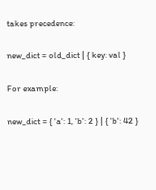takes precedence:

new_dict = old_dict | { key: val }

For example:

new_dict = { 'a': 1, 'b': 2 } | { 'b': 42 }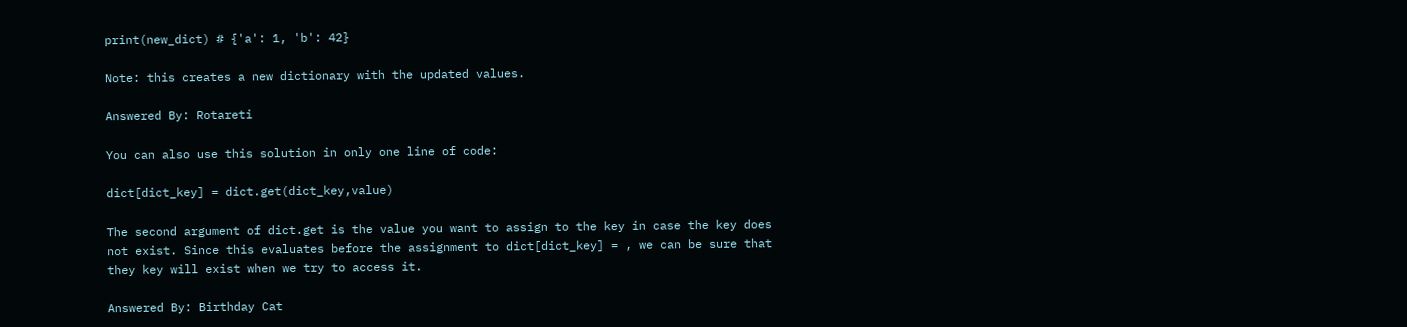print(new_dict) # {'a': 1, 'b': 42}

Note: this creates a new dictionary with the updated values.

Answered By: Rotareti

You can also use this solution in only one line of code:

dict[dict_key] = dict.get(dict_key,value)

The second argument of dict.get is the value you want to assign to the key in case the key does not exist. Since this evaluates before the assignment to dict[dict_key] = , we can be sure that they key will exist when we try to access it.

Answered By: Birthday Cat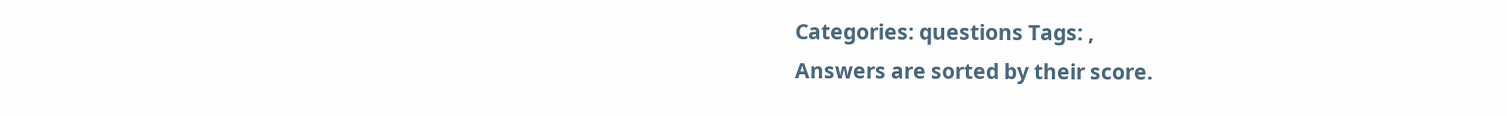Categories: questions Tags: ,
Answers are sorted by their score.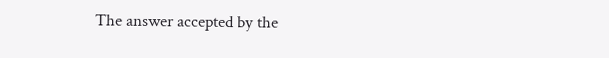The answer accepted by the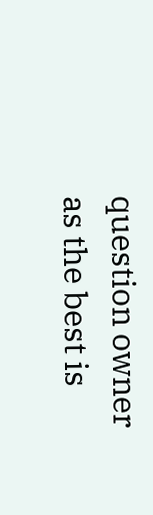question owner as the best is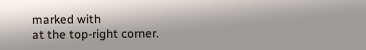marked with
at the top-right corner.